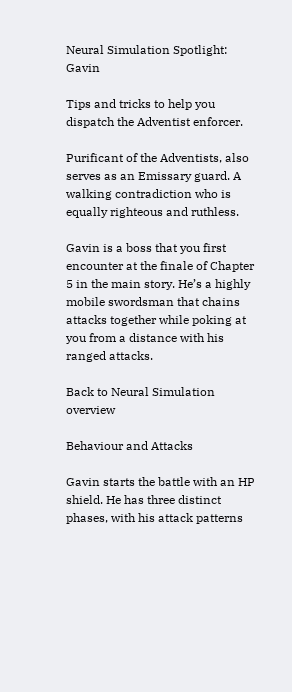Neural Simulation Spotlight: Gavin

Tips and tricks to help you dispatch the Adventist enforcer.

Purificant of the Adventists, also serves as an Emissary guard. A walking contradiction who is equally righteous and ruthless.

Gavin is a boss that you first encounter at the finale of Chapter 5 in the main story. He’s a highly mobile swordsman that chains attacks together while poking at you from a distance with his ranged attacks.

Back to Neural Simulation overview

Behaviour and Attacks

Gavin starts the battle with an HP shield. He has three distinct phases, with his attack patterns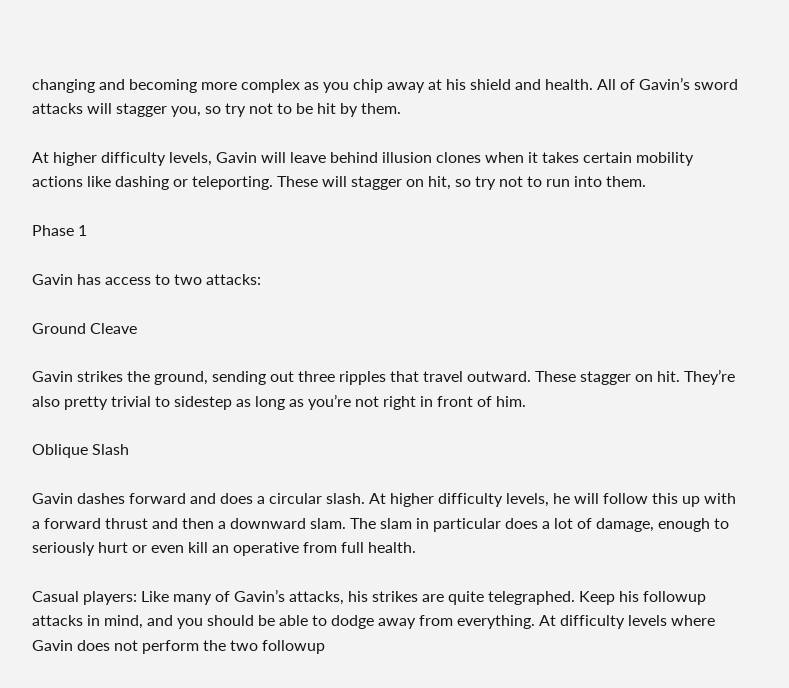changing and becoming more complex as you chip away at his shield and health. All of Gavin’s sword attacks will stagger you, so try not to be hit by them.

At higher difficulty levels, Gavin will leave behind illusion clones when it takes certain mobility actions like dashing or teleporting. These will stagger on hit, so try not to run into them.

Phase 1

Gavin has access to two attacks:

Ground Cleave

Gavin strikes the ground, sending out three ripples that travel outward. These stagger on hit. They’re also pretty trivial to sidestep as long as you’re not right in front of him.

Oblique Slash

Gavin dashes forward and does a circular slash. At higher difficulty levels, he will follow this up with a forward thrust and then a downward slam. The slam in particular does a lot of damage, enough to seriously hurt or even kill an operative from full health.

Casual players: Like many of Gavin’s attacks, his strikes are quite telegraphed. Keep his followup attacks in mind, and you should be able to dodge away from everything. At difficulty levels where Gavin does not perform the two followup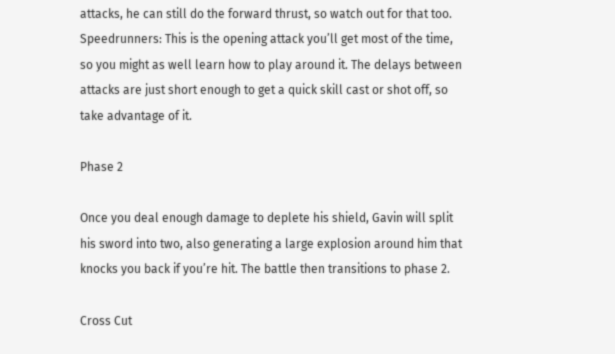attacks, he can still do the forward thrust, so watch out for that too.
Speedrunners: This is the opening attack you’ll get most of the time, so you might as well learn how to play around it. The delays between attacks are just short enough to get a quick skill cast or shot off, so take advantage of it.

Phase 2

Once you deal enough damage to deplete his shield, Gavin will split his sword into two, also generating a large explosion around him that knocks you back if you’re hit. The battle then transitions to phase 2.

Cross Cut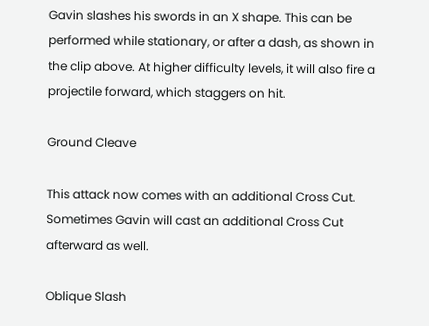Gavin slashes his swords in an X shape. This can be performed while stationary, or after a dash, as shown in the clip above. At higher difficulty levels, it will also fire a projectile forward, which staggers on hit.

Ground Cleave

This attack now comes with an additional Cross Cut. Sometimes Gavin will cast an additional Cross Cut afterward as well.

Oblique Slash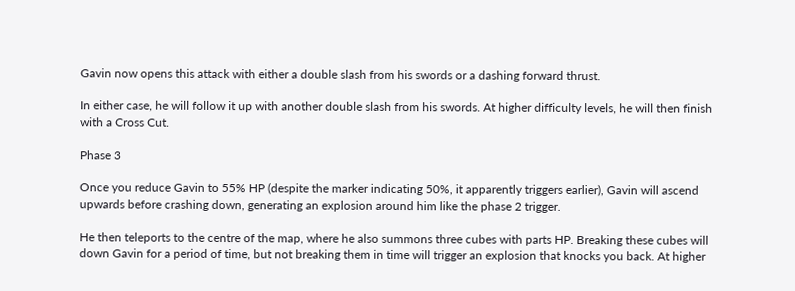Gavin now opens this attack with either a double slash from his swords or a dashing forward thrust.

In either case, he will follow it up with another double slash from his swords. At higher difficulty levels, he will then finish with a Cross Cut.

Phase 3

Once you reduce Gavin to 55% HP (despite the marker indicating 50%, it apparently triggers earlier), Gavin will ascend upwards before crashing down, generating an explosion around him like the phase 2 trigger.

He then teleports to the centre of the map, where he also summons three cubes with parts HP. Breaking these cubes will down Gavin for a period of time, but not breaking them in time will trigger an explosion that knocks you back. At higher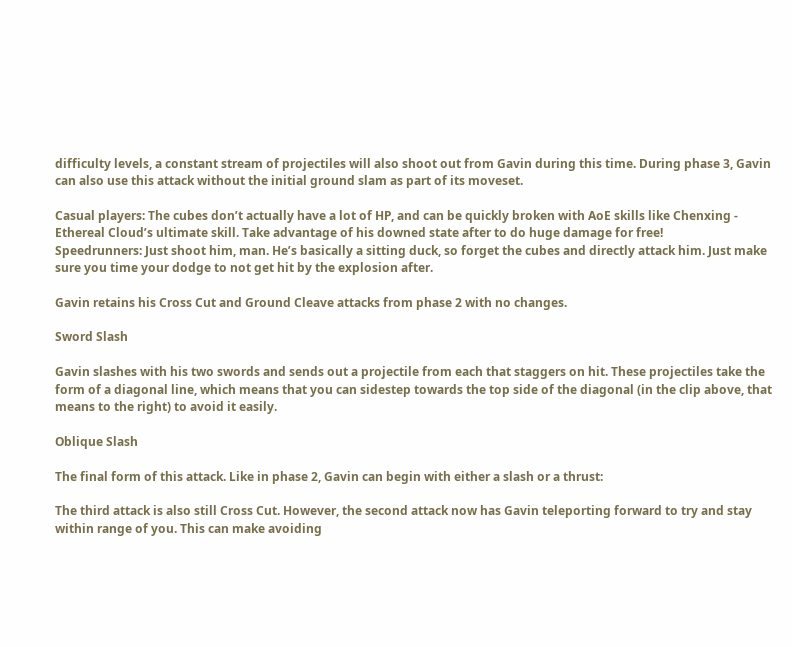difficulty levels, a constant stream of projectiles will also shoot out from Gavin during this time. During phase 3, Gavin can also use this attack without the initial ground slam as part of its moveset.

Casual players: The cubes don’t actually have a lot of HP, and can be quickly broken with AoE skills like Chenxing - Ethereal Cloud’s ultimate skill. Take advantage of his downed state after to do huge damage for free!
Speedrunners: Just shoot him, man. He’s basically a sitting duck, so forget the cubes and directly attack him. Just make sure you time your dodge to not get hit by the explosion after.

Gavin retains his Cross Cut and Ground Cleave attacks from phase 2 with no changes.

Sword Slash

Gavin slashes with his two swords and sends out a projectile from each that staggers on hit. These projectiles take the form of a diagonal line, which means that you can sidestep towards the top side of the diagonal (in the clip above, that means to the right) to avoid it easily.

Oblique Slash

The final form of this attack. Like in phase 2, Gavin can begin with either a slash or a thrust:

The third attack is also still Cross Cut. However, the second attack now has Gavin teleporting forward to try and stay within range of you. This can make avoiding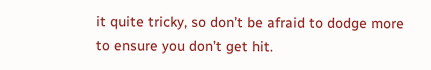it quite tricky, so don’t be afraid to dodge more to ensure you don’t get hit.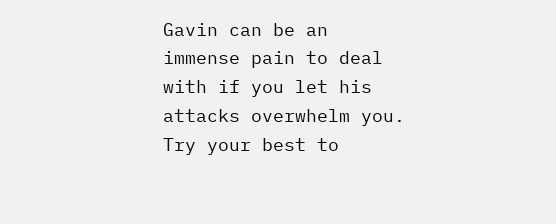Gavin can be an immense pain to deal with if you let his attacks overwhelm you. Try your best to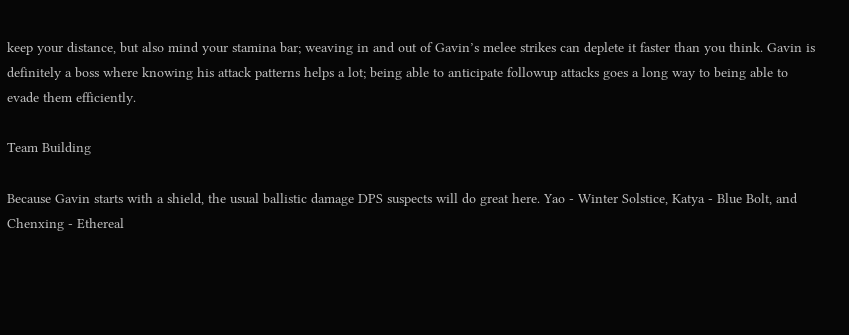keep your distance, but also mind your stamina bar; weaving in and out of Gavin’s melee strikes can deplete it faster than you think. Gavin is definitely a boss where knowing his attack patterns helps a lot; being able to anticipate followup attacks goes a long way to being able to evade them efficiently.

Team Building

Because Gavin starts with a shield, the usual ballistic damage DPS suspects will do great here. Yao - Winter Solstice, Katya - Blue Bolt, and Chenxing - Ethereal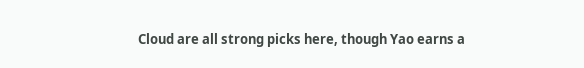Cloud are all strong picks here, though Yao earns a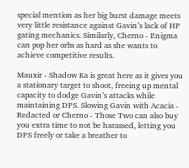special mention as her big burst damage meets very little resistance against Gavin’s lack of HP gating mechanics. Similarly, Cherno - Enigma can pop her orbs as hard as she wants to achieve competitive results.

Mauxir - Shadow Ka is great here as it gives you a stationary target to shoot, freeing up mental capacity to dodge Gavin’s attacks while maintaining DPS. Slowing Gavin with Acacia - Redacted or Cherno - Those Two can also buy you extra time to not be harassed, letting you DPS freely or take a breather to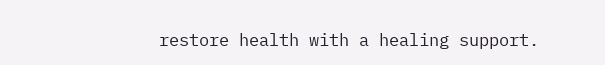restore health with a healing support.